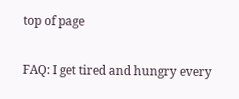top of page

FAQ: I get tired and hungry every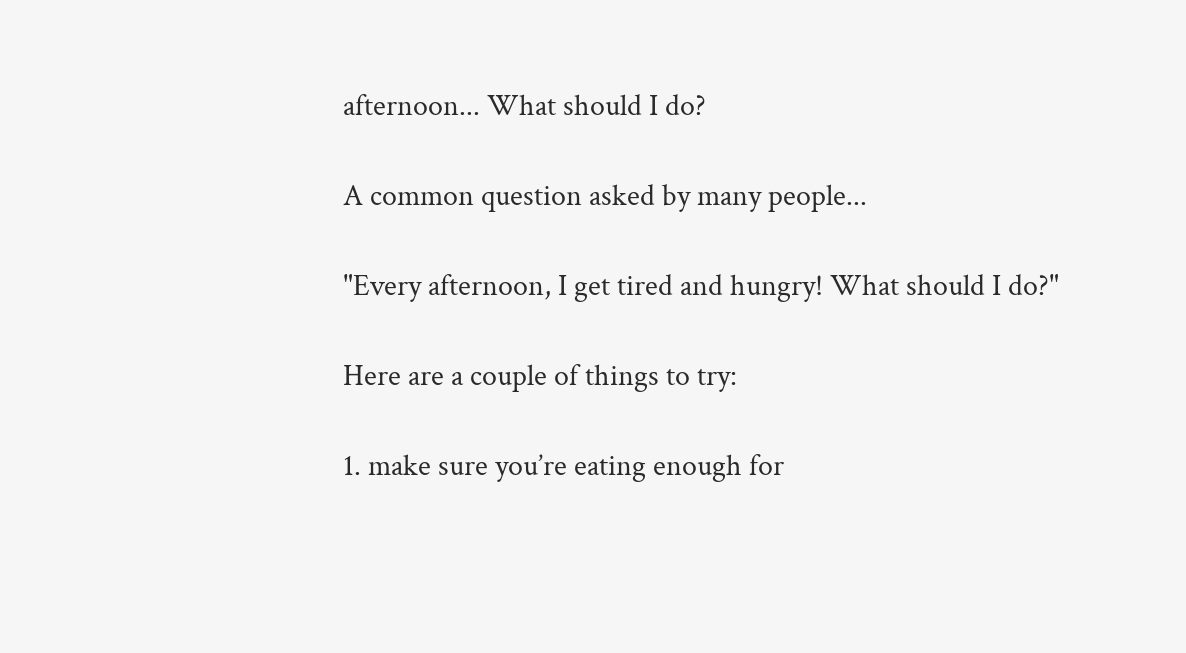afternoon... What should I do?

A common question asked by many people...

"Every afternoon, I get tired and hungry! What should I do?"

Here are a couple of things to try:

1. make sure you’re eating enough for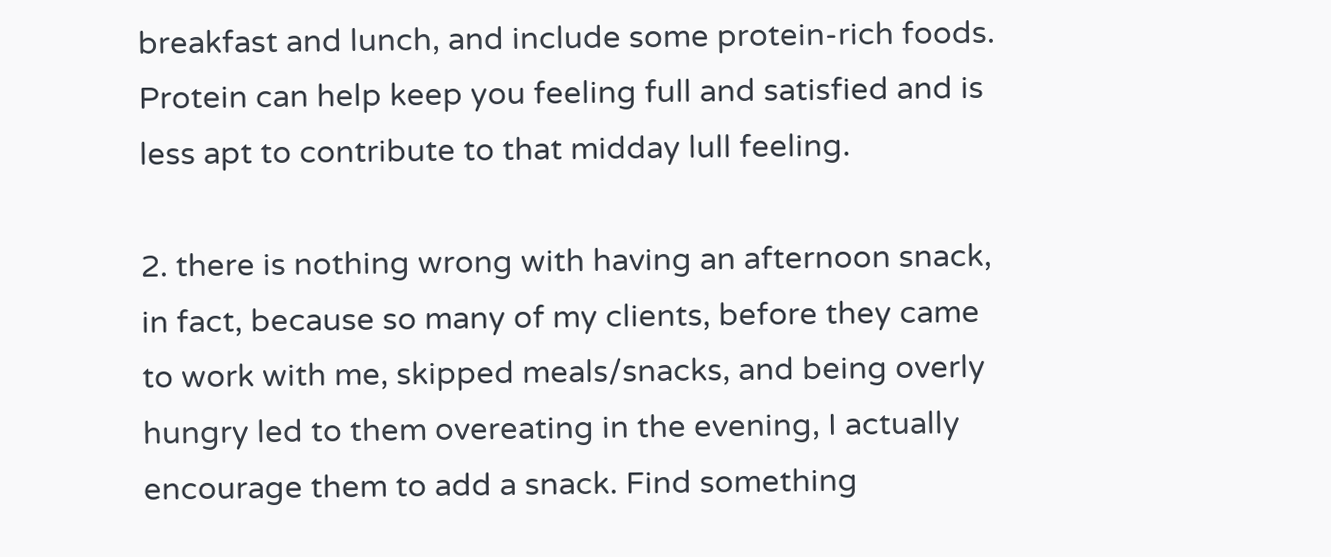breakfast and lunch, and include some protein-rich foods. Protein can help keep you feeling full and satisfied and is less apt to contribute to that midday lull feeling.

2. there is nothing wrong with having an afternoon snack, in fact, because so many of my clients, before they came to work with me, skipped meals/snacks, and being overly hungry led to them overeating in the evening, I actually encourage them to add a snack. Find something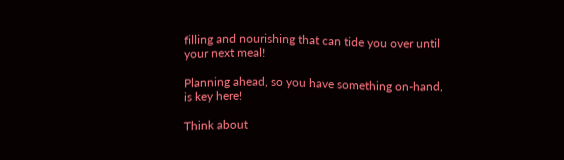filling and nourishing that can tide you over until your next meal!

Planning ahead, so you have something on-hand, is key here!

Think about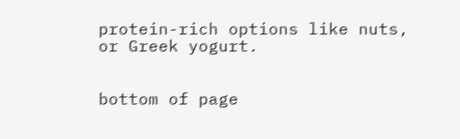protein-rich options like nuts, or Greek yogurt.


bottom of page